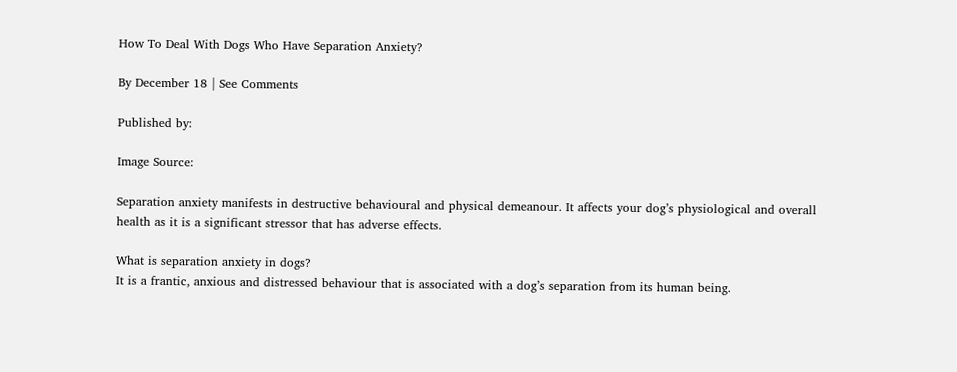How To Deal With Dogs Who Have Separation Anxiety?

By December 18 | See Comments

Published by:

Image Source:

Separation anxiety manifests in destructive behavioural and physical demeanour. It affects your dog’s physiological and overall health as it is a significant stressor that has adverse effects.

What is separation anxiety in dogs?
It is a frantic, anxious and distressed behaviour that is associated with a dog’s separation from its human being.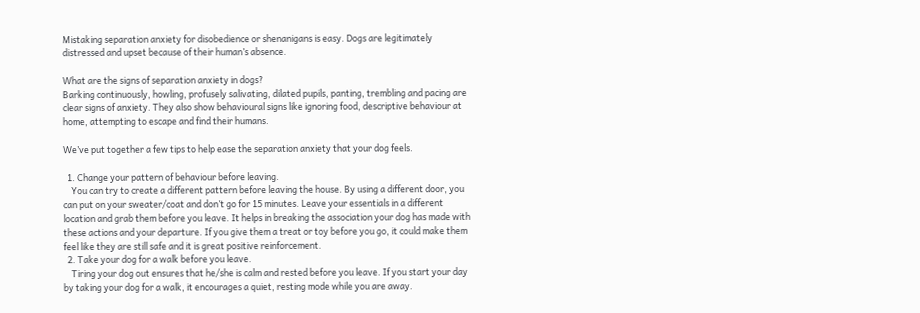Mistaking separation anxiety for disobedience or shenanigans is easy. Dogs are legitimately distressed and upset because of their human’s absence.

What are the signs of separation anxiety in dogs?
Barking continuously, howling, profusely salivating, dilated pupils, panting, trembling and pacing are clear signs of anxiety. They also show behavioural signs like ignoring food, descriptive behaviour at home, attempting to escape and find their humans.

We’ve put together a few tips to help ease the separation anxiety that your dog feels.

  1. Change your pattern of behaviour before leaving.
    You can try to create a different pattern before leaving the house. By using a different door, you can put on your sweater/coat and don’t go for 15 minutes. Leave your essentials in a different location and grab them before you leave. It helps in breaking the association your dog has made with these actions and your departure. If you give them a treat or toy before you go, it could make them feel like they are still safe and it is great positive reinforcement.
  2. Take your dog for a walk before you leave.
    Tiring your dog out ensures that he/she is calm and rested before you leave. If you start your day by taking your dog for a walk, it encourages a quiet, resting mode while you are away.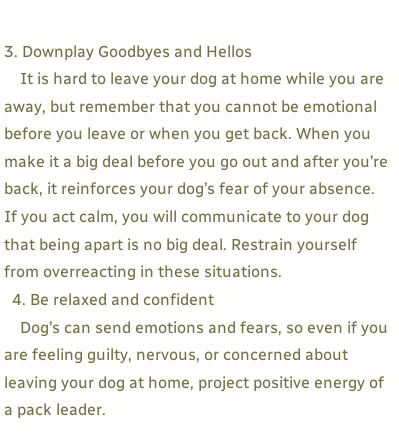3. Downplay Goodbyes and Hellos
    It is hard to leave your dog at home while you are away, but remember that you cannot be emotional before you leave or when you get back. When you make it a big deal before you go out and after you’re back, it reinforces your dog’s fear of your absence. If you act calm, you will communicate to your dog that being apart is no big deal. Restrain yourself from overreacting in these situations.
  4. Be relaxed and confident
    Dog’s can send emotions and fears, so even if you are feeling guilty, nervous, or concerned about leaving your dog at home, project positive energy of a pack leader.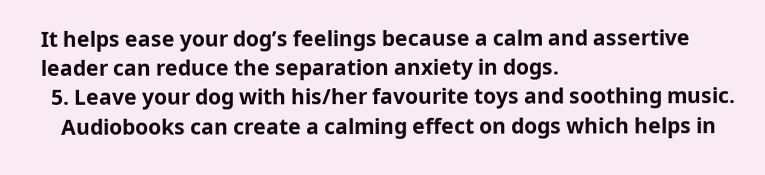It helps ease your dog’s feelings because a calm and assertive leader can reduce the separation anxiety in dogs.
  5. Leave your dog with his/her favourite toys and soothing music.
    Audiobooks can create a calming effect on dogs which helps in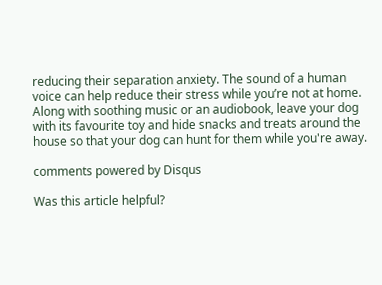reducing their separation anxiety. The sound of a human voice can help reduce their stress while you’re not at home. Along with soothing music or an audiobook, leave your dog with its favourite toy and hide snacks and treats around the house so that your dog can hunt for them while you're away.

comments powered by Disqus

Was this article helpful?